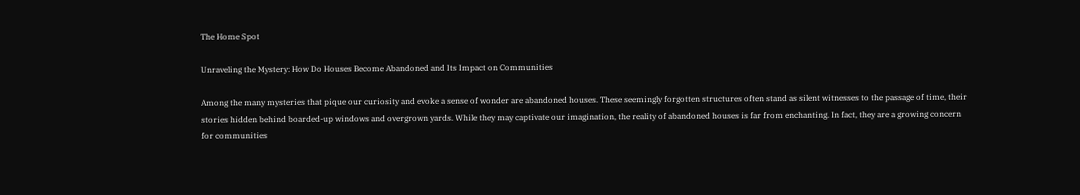The Home Spot

Unraveling the Mystery: How Do Houses Become Abandoned and Its Impact on Communities

Among the many mysteries that pique our curiosity and evoke a sense of wonder are abandoned houses. These seemingly forgotten structures often stand as silent witnesses to the passage of time, their stories hidden behind boarded-up windows and overgrown yards. While they may captivate our imagination, the reality of abandoned houses is far from enchanting. In fact, they are a growing concern for communities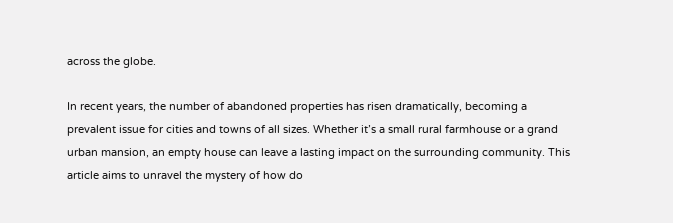across the globe.

In recent years, the number of abandoned properties has risen dramatically, becoming a prevalent issue for cities and towns of all sizes. Whether it’s a small rural farmhouse or a grand urban mansion, an empty house can leave a lasting impact on the surrounding community. This article aims to unravel the mystery of how do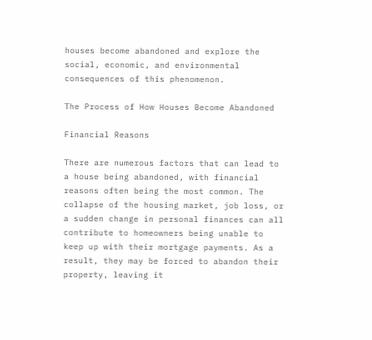houses become abandoned and explore the social, economic, and environmental consequences of this phenomenon.

The Process of How Houses Become Abandoned

Financial Reasons

There are numerous factors that can lead to a house being abandoned, with financial reasons often being the most common. The collapse of the housing market, job loss, or a sudden change in personal finances can all contribute to homeowners being unable to keep up with their mortgage payments. As a result, they may be forced to abandon their property, leaving it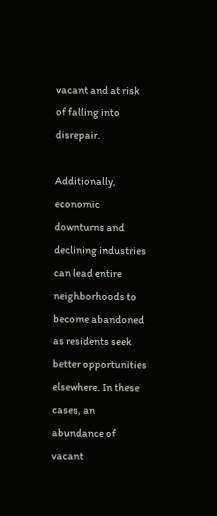vacant and at risk of falling into disrepair.

Additionally, economic downturns and declining industries can lead entire neighborhoods to become abandoned as residents seek better opportunities elsewhere. In these cases, an abundance of vacant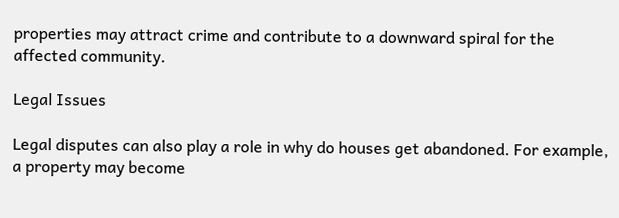properties may attract crime and contribute to a downward spiral for the affected community.

Legal Issues

Legal disputes can also play a role in why do houses get abandoned. For example, a property may become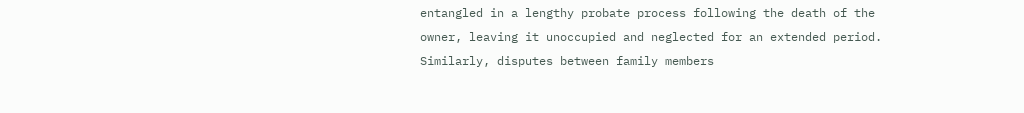entangled in a lengthy probate process following the death of the owner, leaving it unoccupied and neglected for an extended period. Similarly, disputes between family members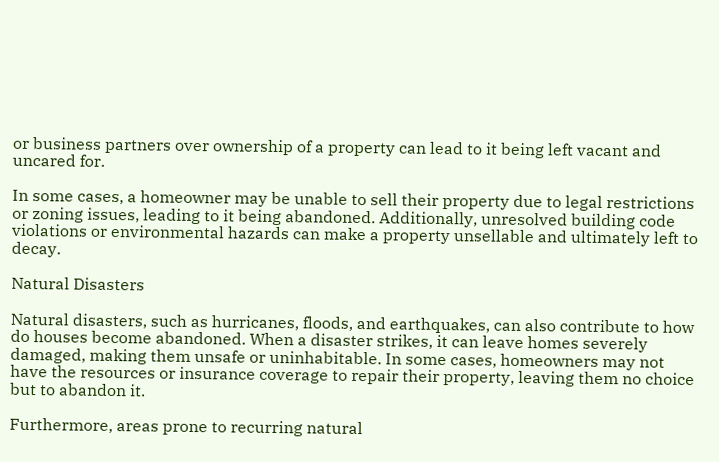or business partners over ownership of a property can lead to it being left vacant and uncared for.

In some cases, a homeowner may be unable to sell their property due to legal restrictions or zoning issues, leading to it being abandoned. Additionally, unresolved building code violations or environmental hazards can make a property unsellable and ultimately left to decay.

Natural Disasters

Natural disasters, such as hurricanes, floods, and earthquakes, can also contribute to how do houses become abandoned. When a disaster strikes, it can leave homes severely damaged, making them unsafe or uninhabitable. In some cases, homeowners may not have the resources or insurance coverage to repair their property, leaving them no choice but to abandon it.

Furthermore, areas prone to recurring natural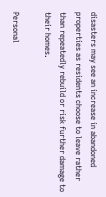disasters may see an increase in abandoned properties as residents choose to leave rather than repeatedly rebuild or risk further damage to their homes.

Personal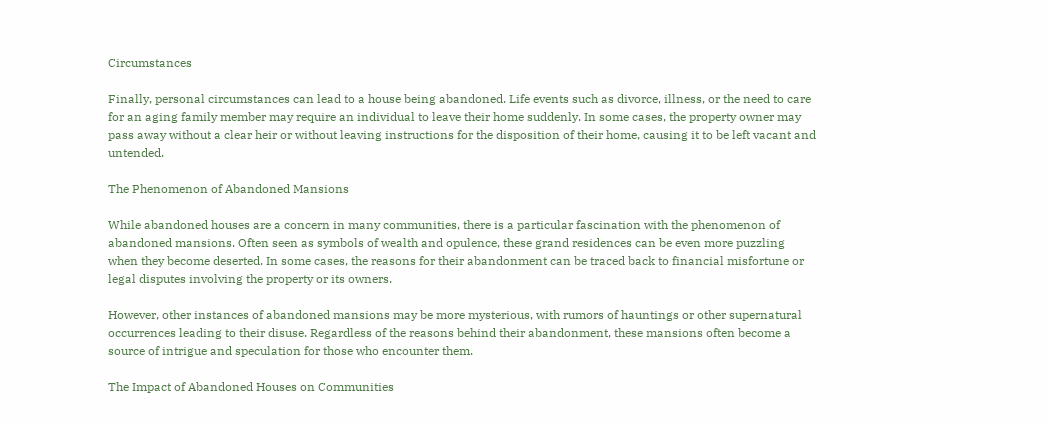Circumstances

Finally, personal circumstances can lead to a house being abandoned. Life events such as divorce, illness, or the need to care for an aging family member may require an individual to leave their home suddenly. In some cases, the property owner may pass away without a clear heir or without leaving instructions for the disposition of their home, causing it to be left vacant and untended.

The Phenomenon of Abandoned Mansions

While abandoned houses are a concern in many communities, there is a particular fascination with the phenomenon of abandoned mansions. Often seen as symbols of wealth and opulence, these grand residences can be even more puzzling when they become deserted. In some cases, the reasons for their abandonment can be traced back to financial misfortune or legal disputes involving the property or its owners.

However, other instances of abandoned mansions may be more mysterious, with rumors of hauntings or other supernatural occurrences leading to their disuse. Regardless of the reasons behind their abandonment, these mansions often become a source of intrigue and speculation for those who encounter them.

The Impact of Abandoned Houses on Communities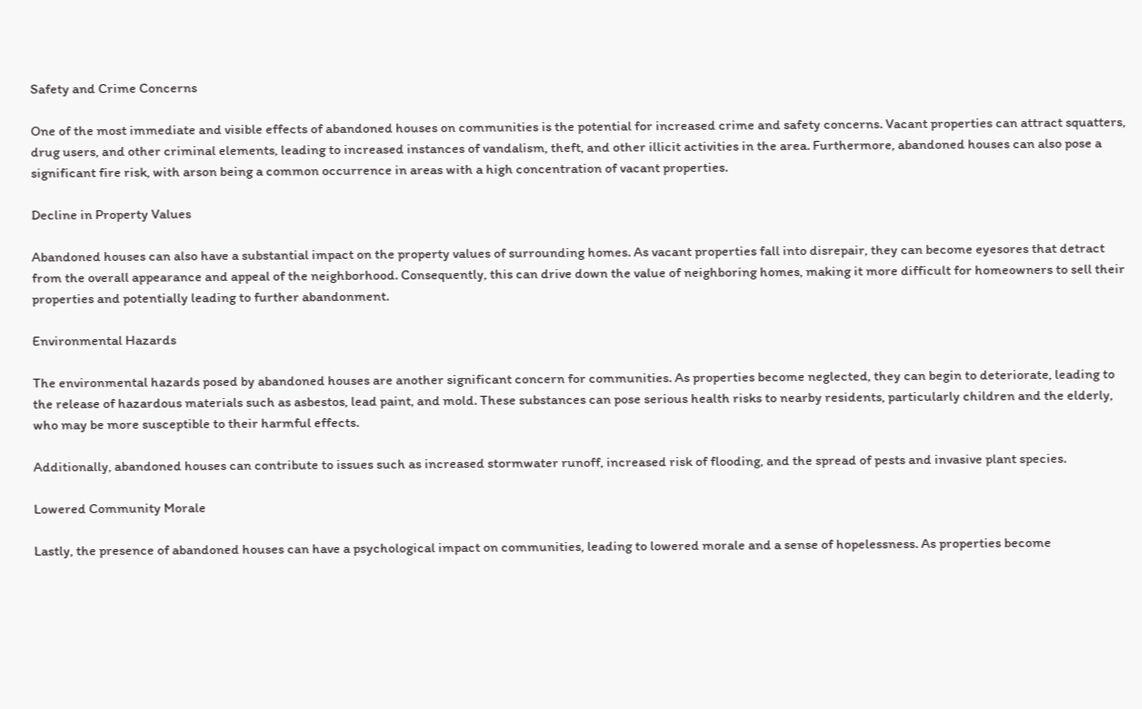Safety and Crime Concerns

One of the most immediate and visible effects of abandoned houses on communities is the potential for increased crime and safety concerns. Vacant properties can attract squatters, drug users, and other criminal elements, leading to increased instances of vandalism, theft, and other illicit activities in the area. Furthermore, abandoned houses can also pose a significant fire risk, with arson being a common occurrence in areas with a high concentration of vacant properties.

Decline in Property Values

Abandoned houses can also have a substantial impact on the property values of surrounding homes. As vacant properties fall into disrepair, they can become eyesores that detract from the overall appearance and appeal of the neighborhood. Consequently, this can drive down the value of neighboring homes, making it more difficult for homeowners to sell their properties and potentially leading to further abandonment.

Environmental Hazards

The environmental hazards posed by abandoned houses are another significant concern for communities. As properties become neglected, they can begin to deteriorate, leading to the release of hazardous materials such as asbestos, lead paint, and mold. These substances can pose serious health risks to nearby residents, particularly children and the elderly, who may be more susceptible to their harmful effects.

Additionally, abandoned houses can contribute to issues such as increased stormwater runoff, increased risk of flooding, and the spread of pests and invasive plant species.

Lowered Community Morale

Lastly, the presence of abandoned houses can have a psychological impact on communities, leading to lowered morale and a sense of hopelessness. As properties become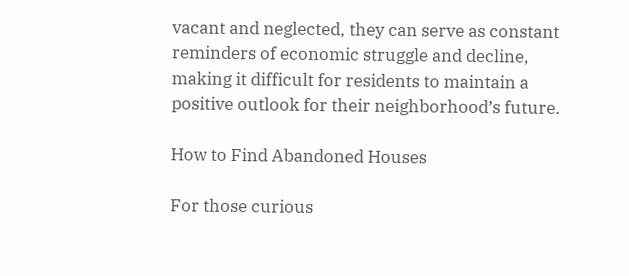vacant and neglected, they can serve as constant reminders of economic struggle and decline, making it difficult for residents to maintain a positive outlook for their neighborhood’s future.

How to Find Abandoned Houses

For those curious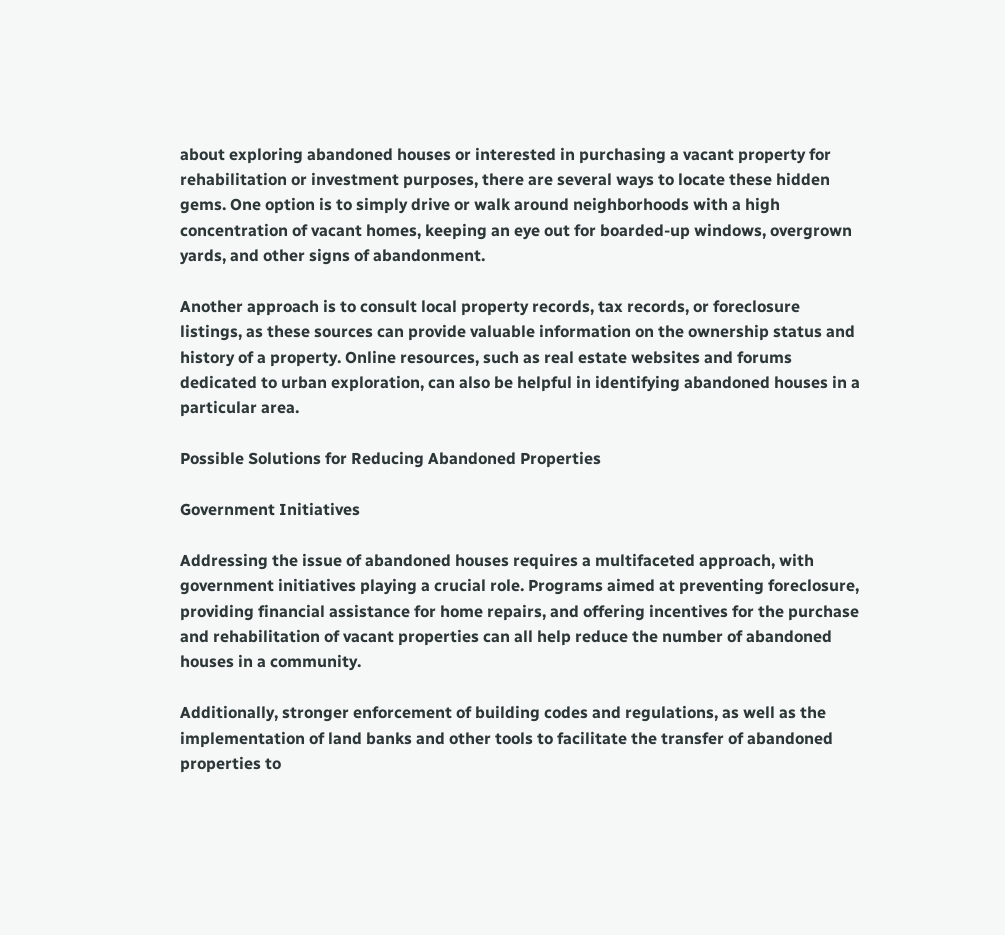about exploring abandoned houses or interested in purchasing a vacant property for rehabilitation or investment purposes, there are several ways to locate these hidden gems. One option is to simply drive or walk around neighborhoods with a high concentration of vacant homes, keeping an eye out for boarded-up windows, overgrown yards, and other signs of abandonment.

Another approach is to consult local property records, tax records, or foreclosure listings, as these sources can provide valuable information on the ownership status and history of a property. Online resources, such as real estate websites and forums dedicated to urban exploration, can also be helpful in identifying abandoned houses in a particular area.

Possible Solutions for Reducing Abandoned Properties

Government Initiatives

Addressing the issue of abandoned houses requires a multifaceted approach, with government initiatives playing a crucial role. Programs aimed at preventing foreclosure, providing financial assistance for home repairs, and offering incentives for the purchase and rehabilitation of vacant properties can all help reduce the number of abandoned houses in a community.

Additionally, stronger enforcement of building codes and regulations, as well as the implementation of land banks and other tools to facilitate the transfer of abandoned properties to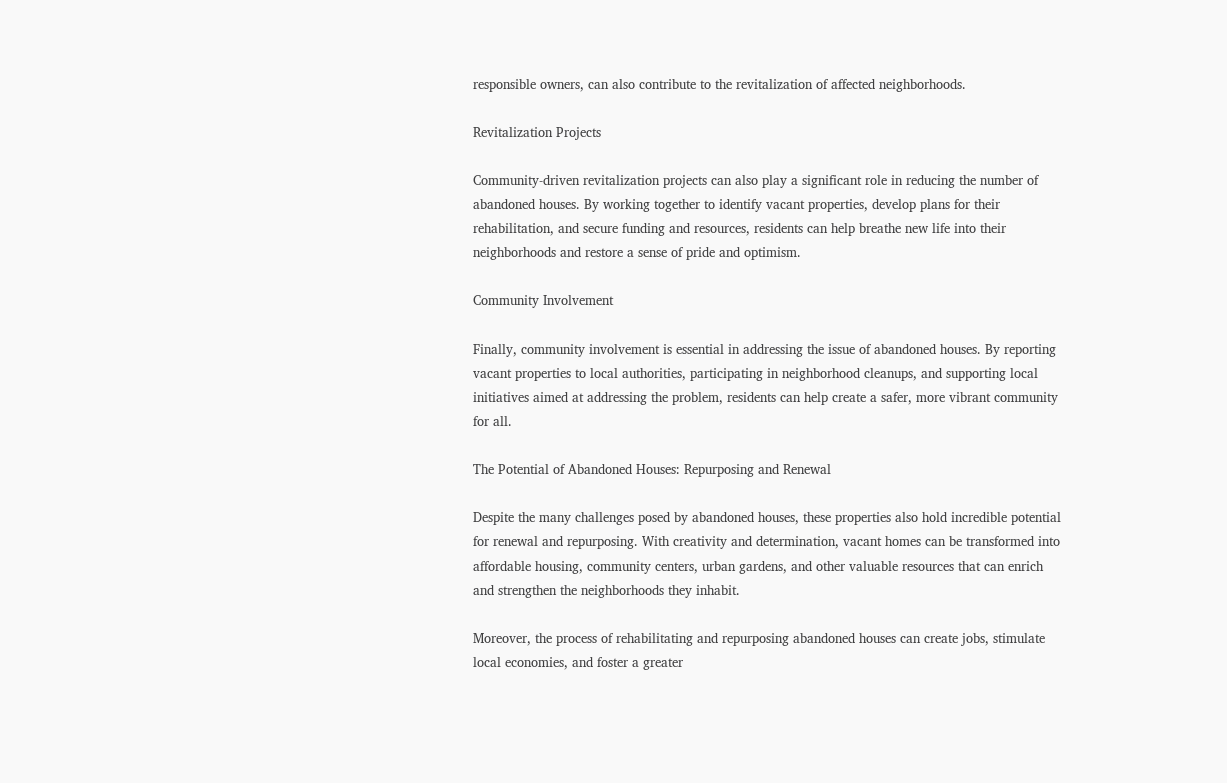responsible owners, can also contribute to the revitalization of affected neighborhoods.

Revitalization Projects

Community-driven revitalization projects can also play a significant role in reducing the number of abandoned houses. By working together to identify vacant properties, develop plans for their rehabilitation, and secure funding and resources, residents can help breathe new life into their neighborhoods and restore a sense of pride and optimism.

Community Involvement

Finally, community involvement is essential in addressing the issue of abandoned houses. By reporting vacant properties to local authorities, participating in neighborhood cleanups, and supporting local initiatives aimed at addressing the problem, residents can help create a safer, more vibrant community for all.

The Potential of Abandoned Houses: Repurposing and Renewal

Despite the many challenges posed by abandoned houses, these properties also hold incredible potential for renewal and repurposing. With creativity and determination, vacant homes can be transformed into affordable housing, community centers, urban gardens, and other valuable resources that can enrich and strengthen the neighborhoods they inhabit.

Moreover, the process of rehabilitating and repurposing abandoned houses can create jobs, stimulate local economies, and foster a greater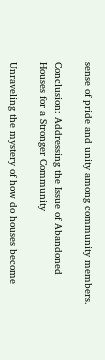sense of pride and unity among community members.

Conclusion: Addressing the Issue of Abandoned Houses for a Stronger Community

Unraveling the mystery of how do houses become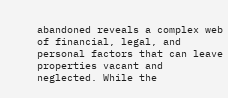abandoned reveals a complex web of financial, legal, and personal factors that can leave properties vacant and neglected. While the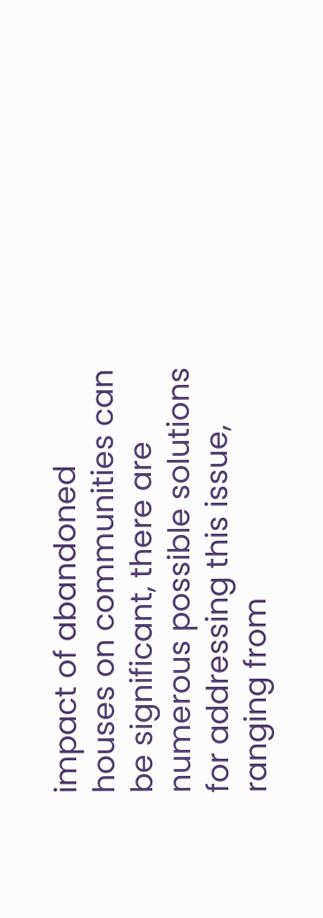impact of abandoned houses on communities can be significant, there are numerous possible solutions for addressing this issue, ranging from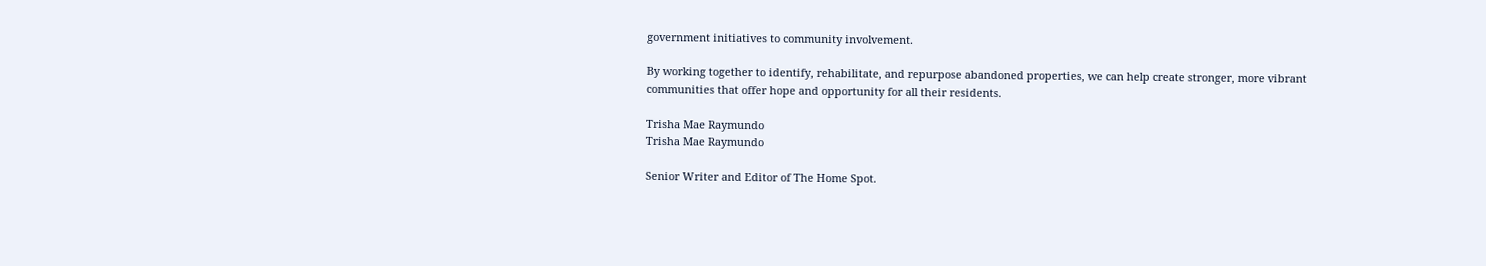government initiatives to community involvement.

By working together to identify, rehabilitate, and repurpose abandoned properties, we can help create stronger, more vibrant communities that offer hope and opportunity for all their residents.

Trisha Mae Raymundo
Trisha Mae Raymundo

Senior Writer and Editor of The Home Spot.